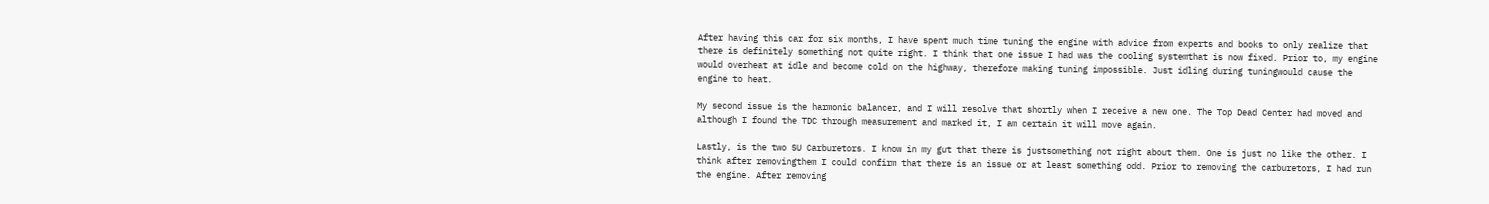After having this car for six months, I have spent much time tuning the engine with advice from experts and books to only realize that there is definitely something not quite right. I think that one issue I had was the cooling systemthat is now fixed. Prior to, my engine would overheat at idle and become cold on the highway, therefore making tuning impossible. Just idling during tuningwould cause the engine to heat.

My second issue is the harmonic balancer, and I will resolve that shortly when I receive a new one. The Top Dead Center had moved and although I found the TDC through measurement and marked it, I am certain it will move again.

Lastly, is the two SU Carburetors. I know in my gut that there is justsomething not right about them. One is just no like the other. I think after removingthem I could confirm that there is an issue or at least something odd. Prior to removing the carburetors, I had run the engine. After removing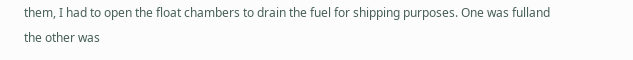them, I had to open the float chambers to drain the fuel for shipping purposes. One was fulland the other was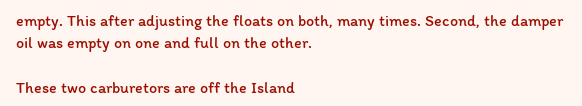empty. This after adjusting the floats on both, many times. Second, the damper oil was empty on one and full on the other.

These two carburetors are off the Island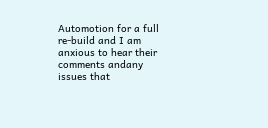Automotion for a full re-build and I am anxious to hear their comments andany issues that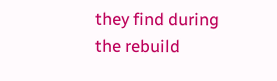they find during the rebuild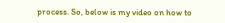process. So, below is my video on how to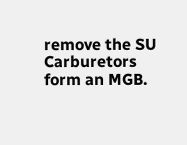remove the SU Carburetors form an MGB.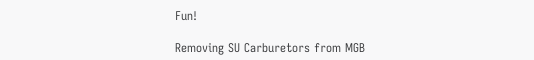Fun!

Removing SU Carburetors from MGB